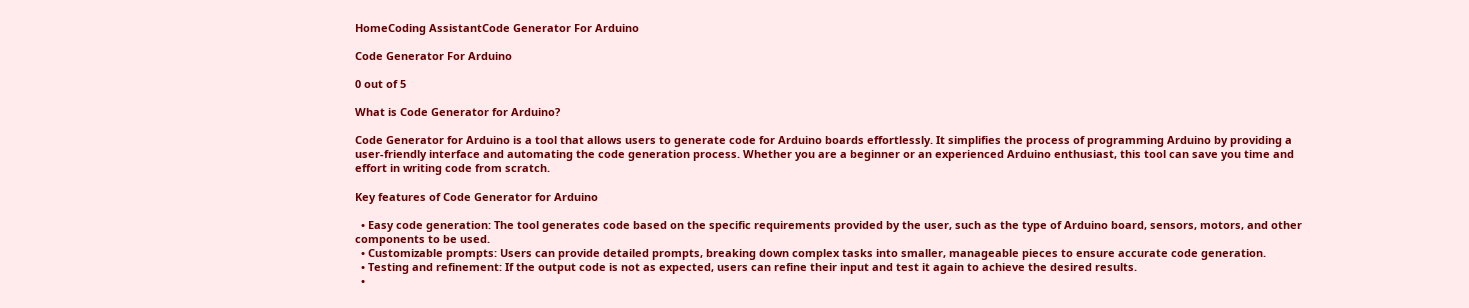HomeCoding AssistantCode Generator For Arduino

Code Generator For Arduino

0 out of 5

What is Code Generator for Arduino?

Code Generator for Arduino is a tool that allows users to generate code for Arduino boards effortlessly. It simplifies the process of programming Arduino by providing a user-friendly interface and automating the code generation process. Whether you are a beginner or an experienced Arduino enthusiast, this tool can save you time and effort in writing code from scratch.

Key features of Code Generator for Arduino

  • Easy code generation: The tool generates code based on the specific requirements provided by the user, such as the type of Arduino board, sensors, motors, and other components to be used.
  • Customizable prompts: Users can provide detailed prompts, breaking down complex tasks into smaller, manageable pieces to ensure accurate code generation.
  • Testing and refinement: If the output code is not as expected, users can refine their input and test it again to achieve the desired results.
  •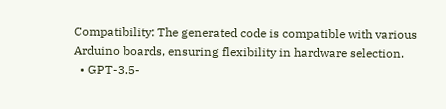Compatibility: The generated code is compatible with various Arduino boards, ensuring flexibility in hardware selection.
  • GPT-3.5-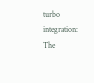turbo integration: The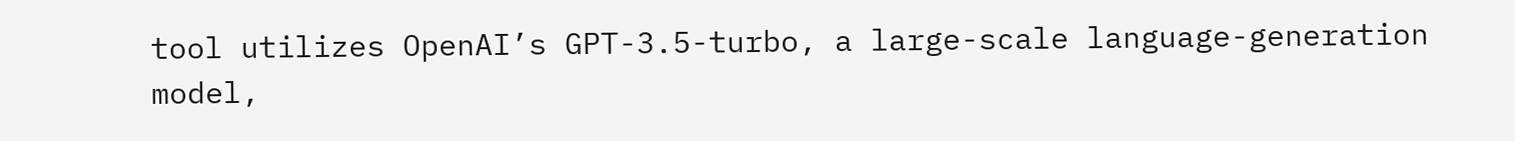tool utilizes OpenAI’s GPT-3.5-turbo, a large-scale language-generation model,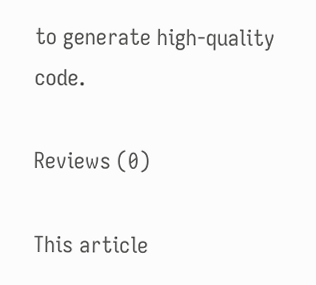to generate high-quality code.

Reviews (0)

This article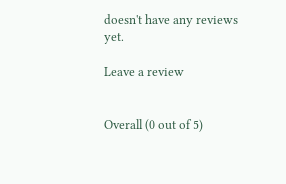doesn't have any reviews yet.

Leave a review


Overall (0 out of 5)